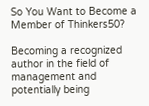So You Want to Become a Member of Thinkers50?

Becoming a recognized author in the field of management and potentially being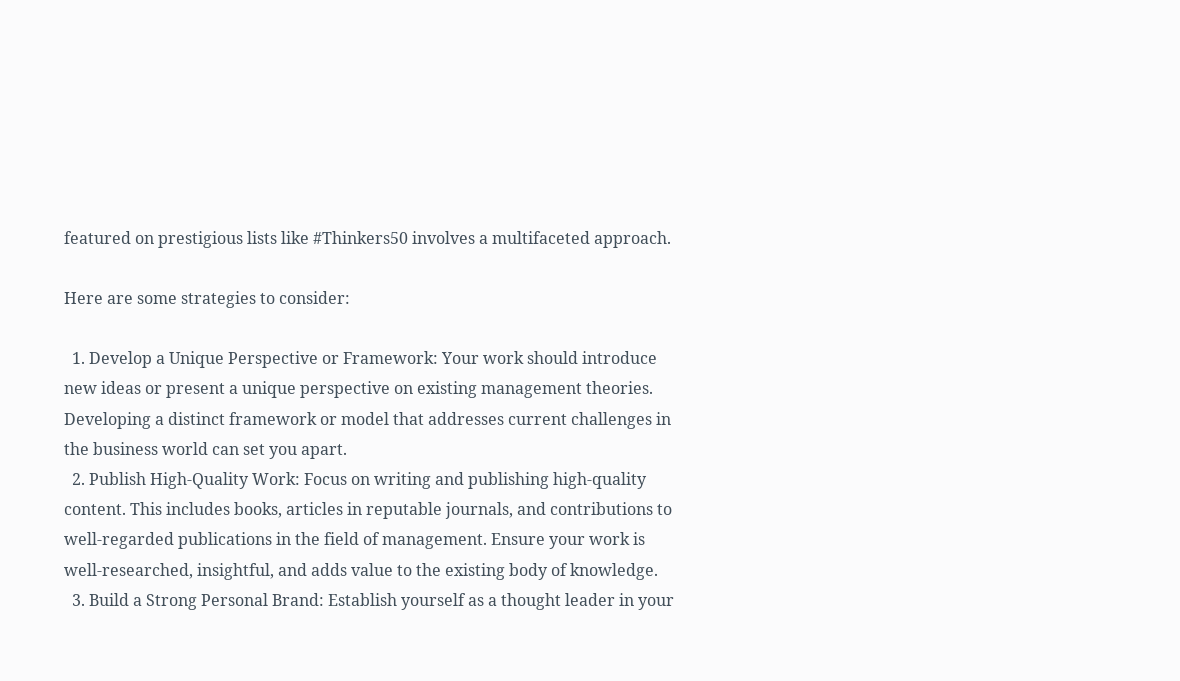featured on prestigious lists like #Thinkers50 involves a multifaceted approach.

Here are some strategies to consider:

  1. Develop a Unique Perspective or Framework: Your work should introduce new ideas or present a unique perspective on existing management theories. Developing a distinct framework or model that addresses current challenges in the business world can set you apart.
  2. Publish High-Quality Work: Focus on writing and publishing high-quality content. This includes books, articles in reputable journals, and contributions to well-regarded publications in the field of management. Ensure your work is well-researched, insightful, and adds value to the existing body of knowledge.
  3. Build a Strong Personal Brand: Establish yourself as a thought leader in your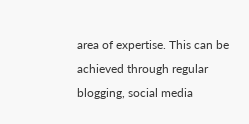area of expertise. This can be achieved through regular blogging, social media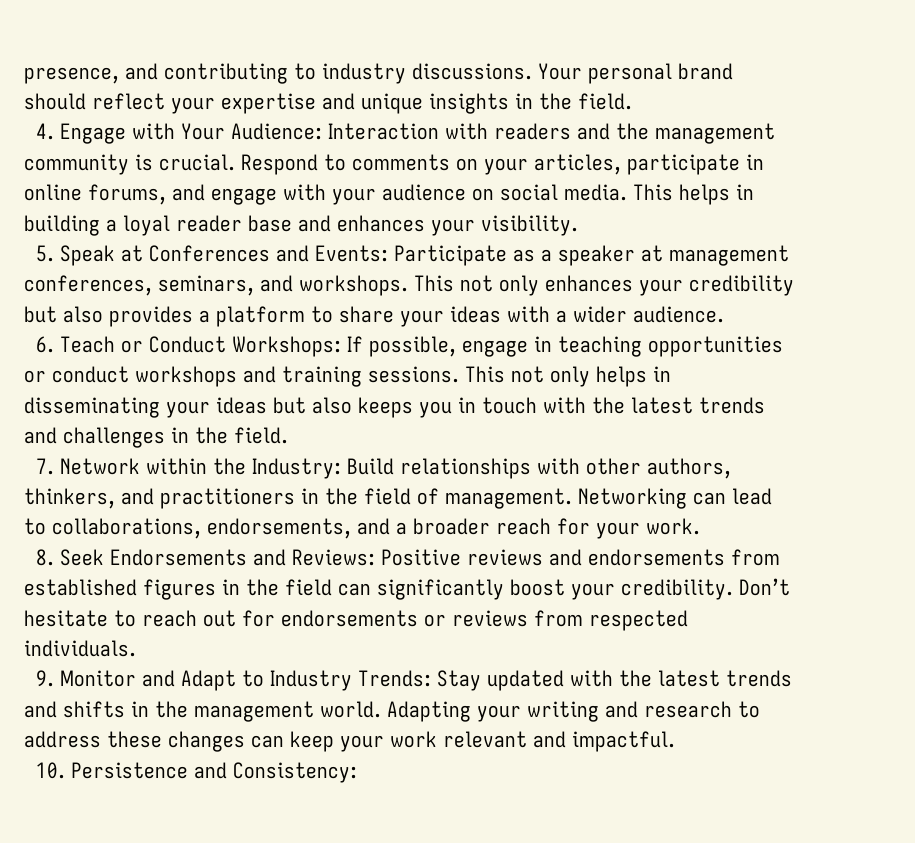presence, and contributing to industry discussions. Your personal brand should reflect your expertise and unique insights in the field.
  4. Engage with Your Audience: Interaction with readers and the management community is crucial. Respond to comments on your articles, participate in online forums, and engage with your audience on social media. This helps in building a loyal reader base and enhances your visibility.
  5. Speak at Conferences and Events: Participate as a speaker at management conferences, seminars, and workshops. This not only enhances your credibility but also provides a platform to share your ideas with a wider audience.
  6. Teach or Conduct Workshops: If possible, engage in teaching opportunities or conduct workshops and training sessions. This not only helps in disseminating your ideas but also keeps you in touch with the latest trends and challenges in the field.
  7. Network within the Industry: Build relationships with other authors, thinkers, and practitioners in the field of management. Networking can lead to collaborations, endorsements, and a broader reach for your work.
  8. Seek Endorsements and Reviews: Positive reviews and endorsements from established figures in the field can significantly boost your credibility. Don’t hesitate to reach out for endorsements or reviews from respected individuals.
  9. Monitor and Adapt to Industry Trends: Stay updated with the latest trends and shifts in the management world. Adapting your writing and research to address these changes can keep your work relevant and impactful.
  10. Persistence and Consistency: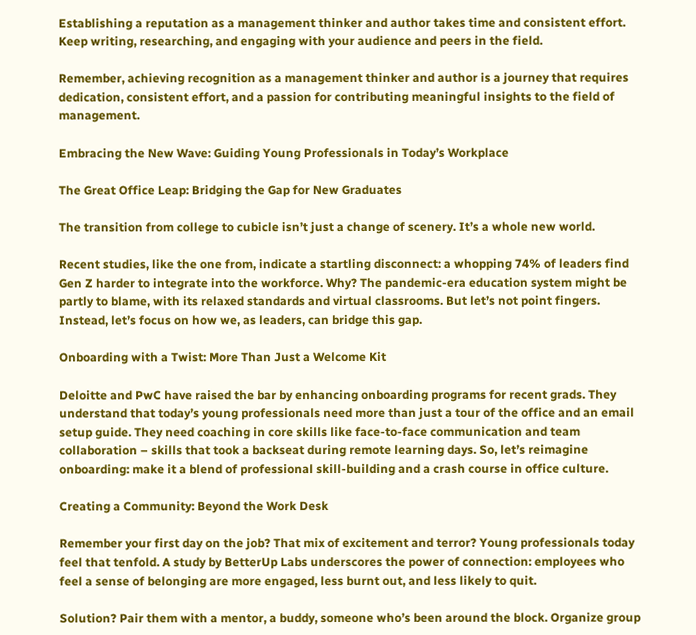Establishing a reputation as a management thinker and author takes time and consistent effort. Keep writing, researching, and engaging with your audience and peers in the field.

Remember, achieving recognition as a management thinker and author is a journey that requires dedication, consistent effort, and a passion for contributing meaningful insights to the field of management.

Embracing the New Wave: Guiding Young Professionals in Today’s Workplace

The Great Office Leap: Bridging the Gap for New Graduates

The transition from college to cubicle isn’t just a change of scenery. It’s a whole new world.

Recent studies, like the one from, indicate a startling disconnect: a whopping 74% of leaders find Gen Z harder to integrate into the workforce. Why? The pandemic-era education system might be partly to blame, with its relaxed standards and virtual classrooms. But let’s not point fingers. Instead, let’s focus on how we, as leaders, can bridge this gap.

Onboarding with a Twist: More Than Just a Welcome Kit

Deloitte and PwC have raised the bar by enhancing onboarding programs for recent grads. They understand that today’s young professionals need more than just a tour of the office and an email setup guide. They need coaching in core skills like face-to-face communication and team collaboration – skills that took a backseat during remote learning days. So, let’s reimagine onboarding: make it a blend of professional skill-building and a crash course in office culture.

Creating a Community: Beyond the Work Desk

Remember your first day on the job? That mix of excitement and terror? Young professionals today feel that tenfold. A study by BetterUp Labs underscores the power of connection: employees who feel a sense of belonging are more engaged, less burnt out, and less likely to quit.

Solution? Pair them with a mentor, a buddy, someone who’s been around the block. Organize group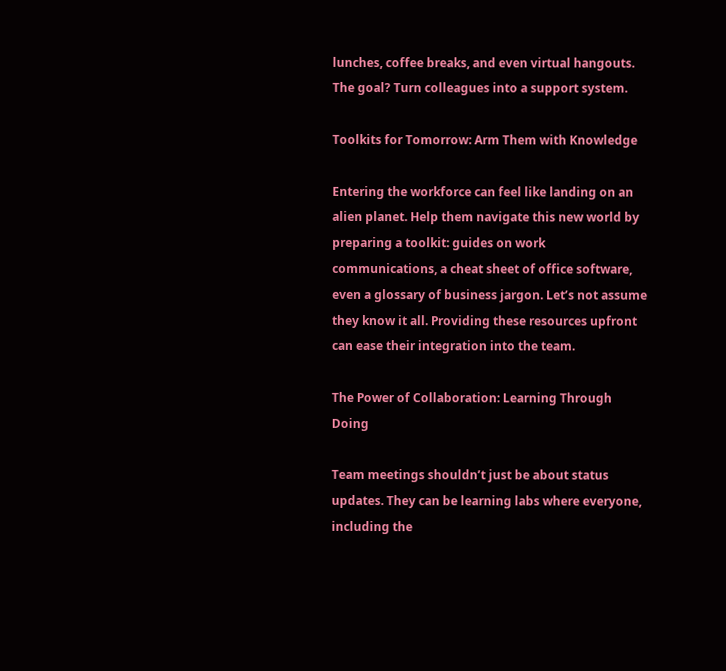lunches, coffee breaks, and even virtual hangouts. The goal? Turn colleagues into a support system.

Toolkits for Tomorrow: Arm Them with Knowledge

Entering the workforce can feel like landing on an alien planet. Help them navigate this new world by preparing a toolkit: guides on work communications, a cheat sheet of office software, even a glossary of business jargon. Let’s not assume they know it all. Providing these resources upfront can ease their integration into the team.

The Power of Collaboration: Learning Through Doing

Team meetings shouldn’t just be about status updates. They can be learning labs where everyone, including the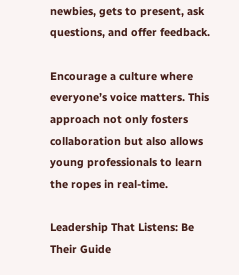newbies, gets to present, ask questions, and offer feedback.

Encourage a culture where everyone’s voice matters. This approach not only fosters collaboration but also allows young professionals to learn the ropes in real-time.

Leadership That Listens: Be Their Guide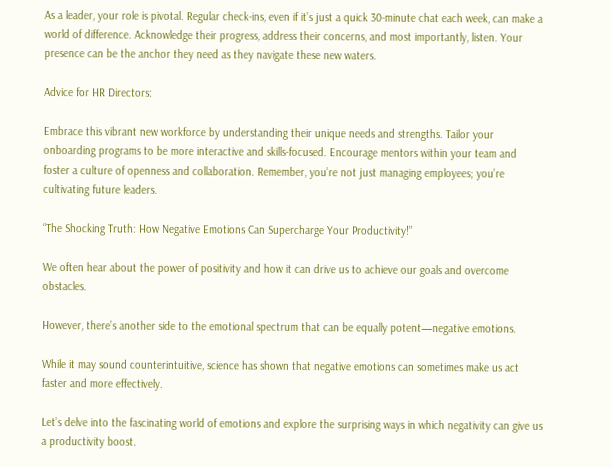As a leader, your role is pivotal. Regular check-ins, even if it’s just a quick 30-minute chat each week, can make a world of difference. Acknowledge their progress, address their concerns, and most importantly, listen. Your presence can be the anchor they need as they navigate these new waters.

Advice for HR Directors:

Embrace this vibrant new workforce by understanding their unique needs and strengths. Tailor your onboarding programs to be more interactive and skills-focused. Encourage mentors within your team and foster a culture of openness and collaboration. Remember, you’re not just managing employees; you’re cultivating future leaders.

“The Shocking Truth: How Negative Emotions Can Supercharge Your Productivity!”

We often hear about the power of positivity and how it can drive us to achieve our goals and overcome obstacles.

However, there’s another side to the emotional spectrum that can be equally potent—negative emotions.

While it may sound counterintuitive, science has shown that negative emotions can sometimes make us act faster and more effectively.

Let’s delve into the fascinating world of emotions and explore the surprising ways in which negativity can give us a productivity boost.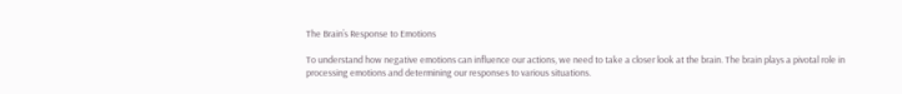The Brain’s Response to Emotions

To understand how negative emotions can influence our actions, we need to take a closer look at the brain. The brain plays a pivotal role in processing emotions and determining our responses to various situations.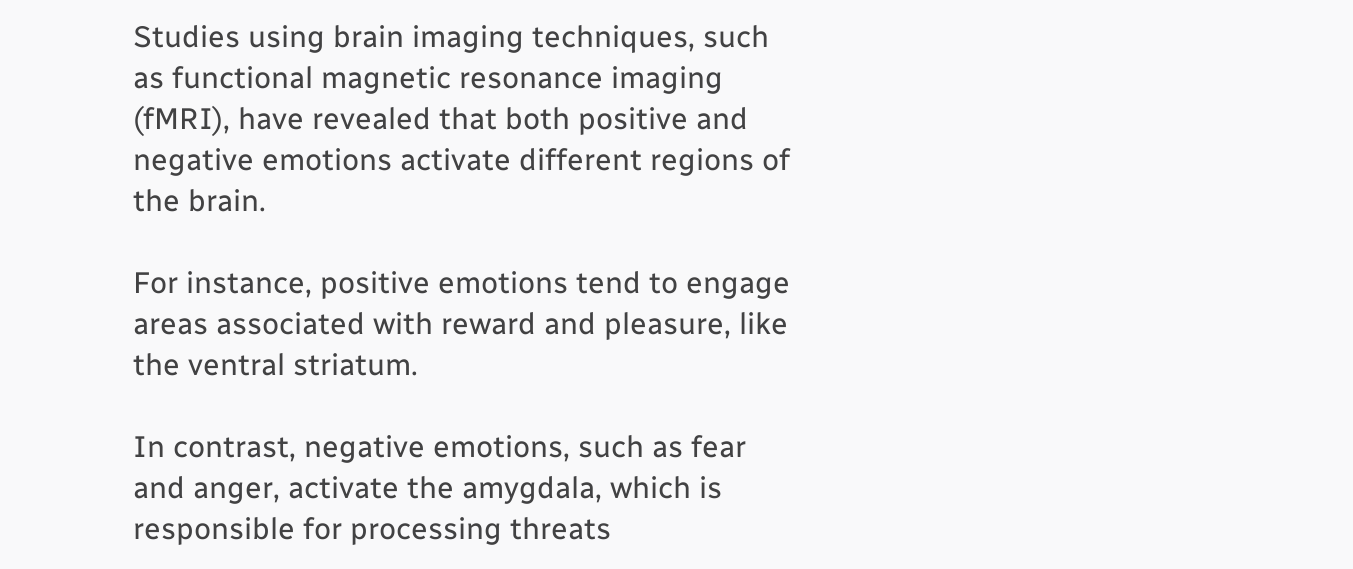Studies using brain imaging techniques, such as functional magnetic resonance imaging (fMRI), have revealed that both positive and negative emotions activate different regions of the brain.

For instance, positive emotions tend to engage areas associated with reward and pleasure, like the ventral striatum.

In contrast, negative emotions, such as fear and anger, activate the amygdala, which is responsible for processing threats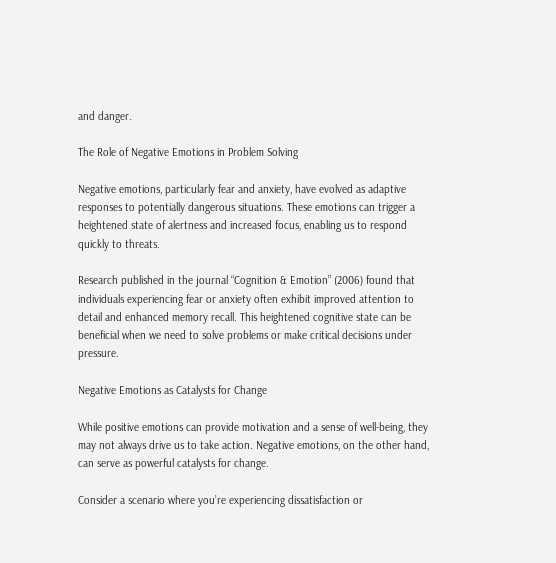and danger.

The Role of Negative Emotions in Problem Solving

Negative emotions, particularly fear and anxiety, have evolved as adaptive responses to potentially dangerous situations. These emotions can trigger a heightened state of alertness and increased focus, enabling us to respond quickly to threats.

Research published in the journal “Cognition & Emotion” (2006) found that individuals experiencing fear or anxiety often exhibit improved attention to detail and enhanced memory recall. This heightened cognitive state can be beneficial when we need to solve problems or make critical decisions under pressure.

Negative Emotions as Catalysts for Change

While positive emotions can provide motivation and a sense of well-being, they may not always drive us to take action. Negative emotions, on the other hand, can serve as powerful catalysts for change.

Consider a scenario where you’re experiencing dissatisfaction or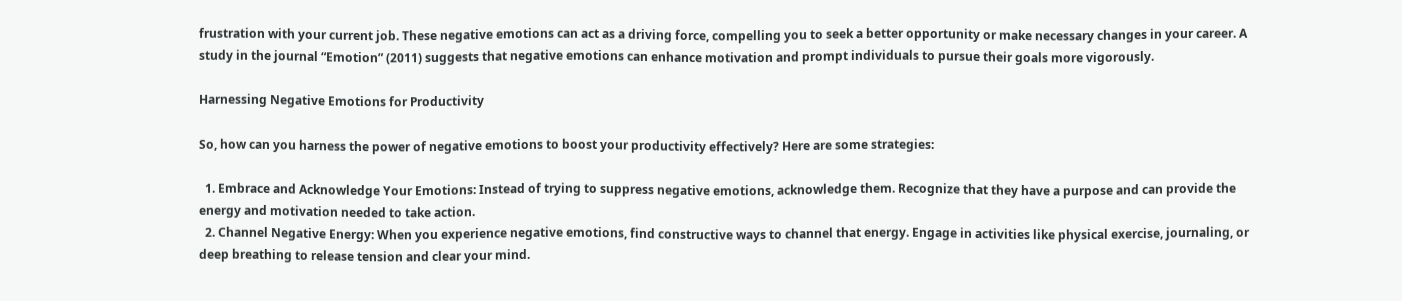frustration with your current job. These negative emotions can act as a driving force, compelling you to seek a better opportunity or make necessary changes in your career. A study in the journal “Emotion” (2011) suggests that negative emotions can enhance motivation and prompt individuals to pursue their goals more vigorously.

Harnessing Negative Emotions for Productivity

So, how can you harness the power of negative emotions to boost your productivity effectively? Here are some strategies:

  1. Embrace and Acknowledge Your Emotions: Instead of trying to suppress negative emotions, acknowledge them. Recognize that they have a purpose and can provide the energy and motivation needed to take action.
  2. Channel Negative Energy: When you experience negative emotions, find constructive ways to channel that energy. Engage in activities like physical exercise, journaling, or deep breathing to release tension and clear your mind.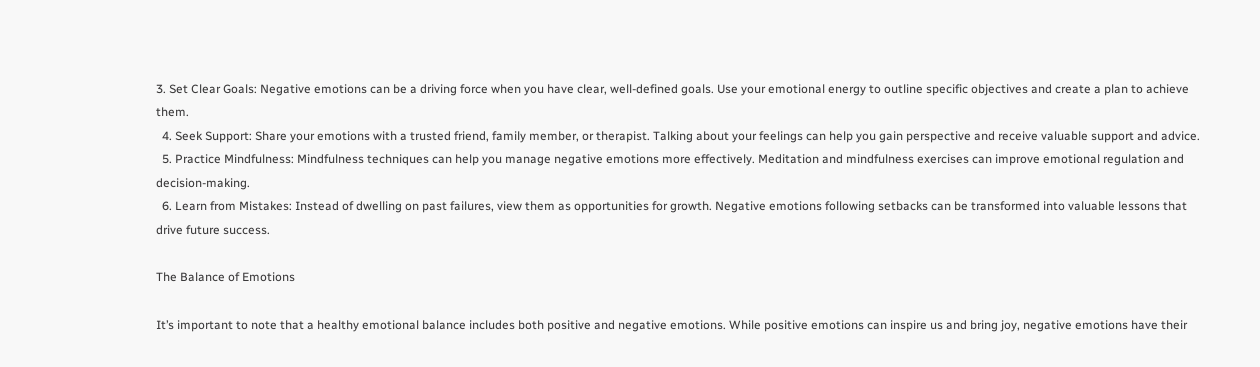3. Set Clear Goals: Negative emotions can be a driving force when you have clear, well-defined goals. Use your emotional energy to outline specific objectives and create a plan to achieve them.
  4. Seek Support: Share your emotions with a trusted friend, family member, or therapist. Talking about your feelings can help you gain perspective and receive valuable support and advice.
  5. Practice Mindfulness: Mindfulness techniques can help you manage negative emotions more effectively. Meditation and mindfulness exercises can improve emotional regulation and decision-making.
  6. Learn from Mistakes: Instead of dwelling on past failures, view them as opportunities for growth. Negative emotions following setbacks can be transformed into valuable lessons that drive future success.

The Balance of Emotions

It’s important to note that a healthy emotional balance includes both positive and negative emotions. While positive emotions can inspire us and bring joy, negative emotions have their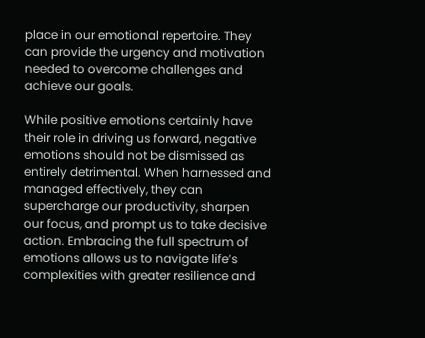place in our emotional repertoire. They can provide the urgency and motivation needed to overcome challenges and achieve our goals.

While positive emotions certainly have their role in driving us forward, negative emotions should not be dismissed as entirely detrimental. When harnessed and managed effectively, they can supercharge our productivity, sharpen our focus, and prompt us to take decisive action. Embracing the full spectrum of emotions allows us to navigate life’s complexities with greater resilience and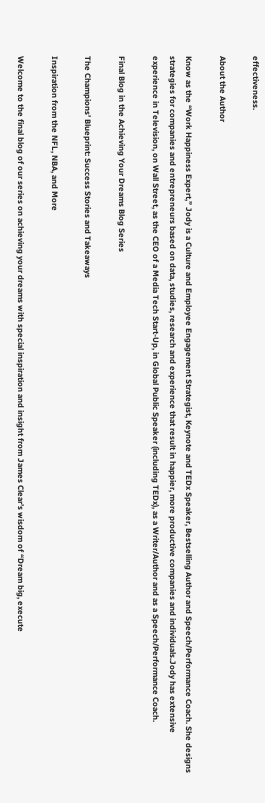effectiveness.

About the Author

Know as the “Work Happiness Expert,” Jody is a Culture and Employee Engagement Strategist, Keynote and TEDx Speaker, Bestselling Author and Speech/Performance Coach. She designs strategies for companies and entrepreneurs based on data, studies, research and experience that result in happier, more productive companies and individuals.Jody has extensive experience in Television, on Wall Street, as the CEO of a Media Tech Start-Up, in Global Public Speaker (including TEDx), as a Writer/Author and as a Speech/Performance Coach.

Final Blog in the Achieving Your Dreams Blog Series

The Champions’ Blueprint: Success Stories and Takeaways

Inspiration from the NFL, NBA, and More

Welcome to the final blog of our series on achieving your dreams with special inspiration and insight from James Clear’s wisdom of “Dream big, execute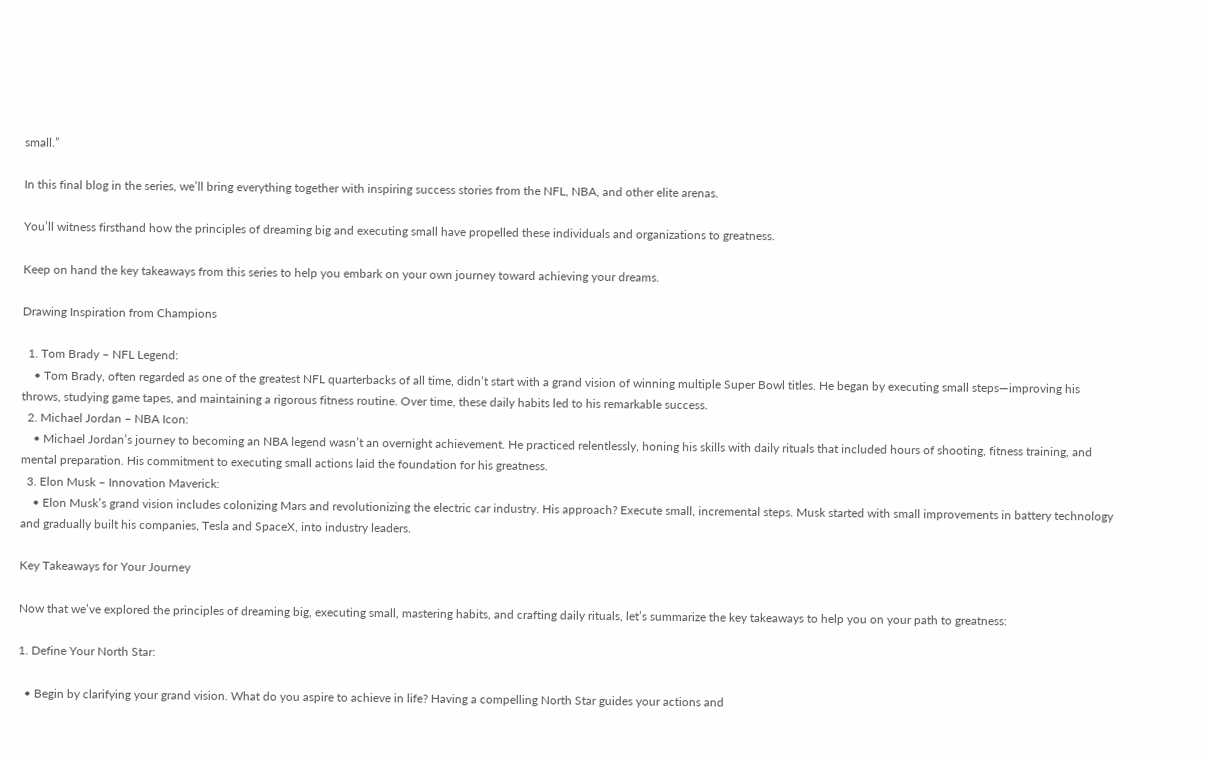small.”

In this final blog in the series, we’ll bring everything together with inspiring success stories from the NFL, NBA, and other elite arenas.

You’ll witness firsthand how the principles of dreaming big and executing small have propelled these individuals and organizations to greatness.

Keep on hand the key takeaways from this series to help you embark on your own journey toward achieving your dreams.

Drawing Inspiration from Champions

  1. Tom Brady – NFL Legend:
    • Tom Brady, often regarded as one of the greatest NFL quarterbacks of all time, didn’t start with a grand vision of winning multiple Super Bowl titles. He began by executing small steps—improving his throws, studying game tapes, and maintaining a rigorous fitness routine. Over time, these daily habits led to his remarkable success.
  2. Michael Jordan – NBA Icon:
    • Michael Jordan’s journey to becoming an NBA legend wasn’t an overnight achievement. He practiced relentlessly, honing his skills with daily rituals that included hours of shooting, fitness training, and mental preparation. His commitment to executing small actions laid the foundation for his greatness.
  3. Elon Musk – Innovation Maverick:
    • Elon Musk’s grand vision includes colonizing Mars and revolutionizing the electric car industry. His approach? Execute small, incremental steps. Musk started with small improvements in battery technology and gradually built his companies, Tesla and SpaceX, into industry leaders.

Key Takeaways for Your Journey

Now that we’ve explored the principles of dreaming big, executing small, mastering habits, and crafting daily rituals, let’s summarize the key takeaways to help you on your path to greatness:

1. Define Your North Star:

  • Begin by clarifying your grand vision. What do you aspire to achieve in life? Having a compelling North Star guides your actions and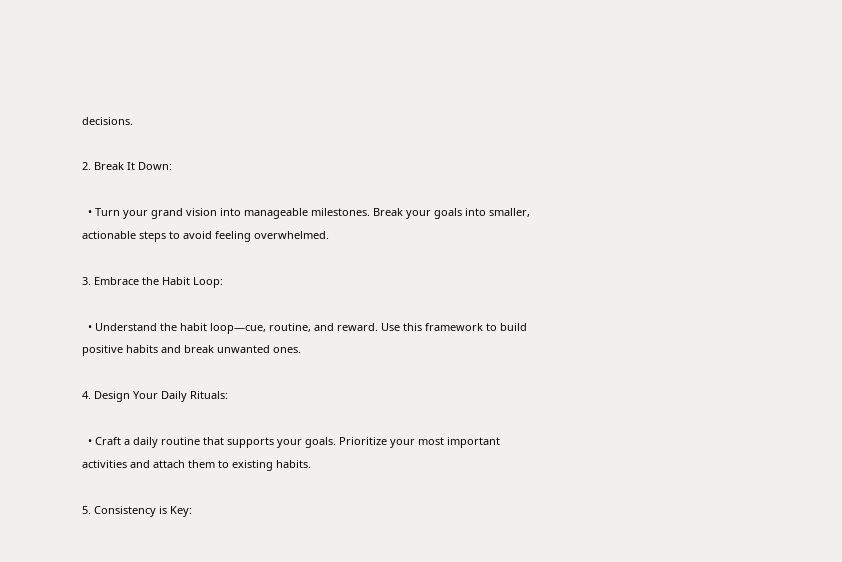decisions.

2. Break It Down:

  • Turn your grand vision into manageable milestones. Break your goals into smaller, actionable steps to avoid feeling overwhelmed.

3. Embrace the Habit Loop:

  • Understand the habit loop—cue, routine, and reward. Use this framework to build positive habits and break unwanted ones.

4. Design Your Daily Rituals:

  • Craft a daily routine that supports your goals. Prioritize your most important activities and attach them to existing habits.

5. Consistency is Key: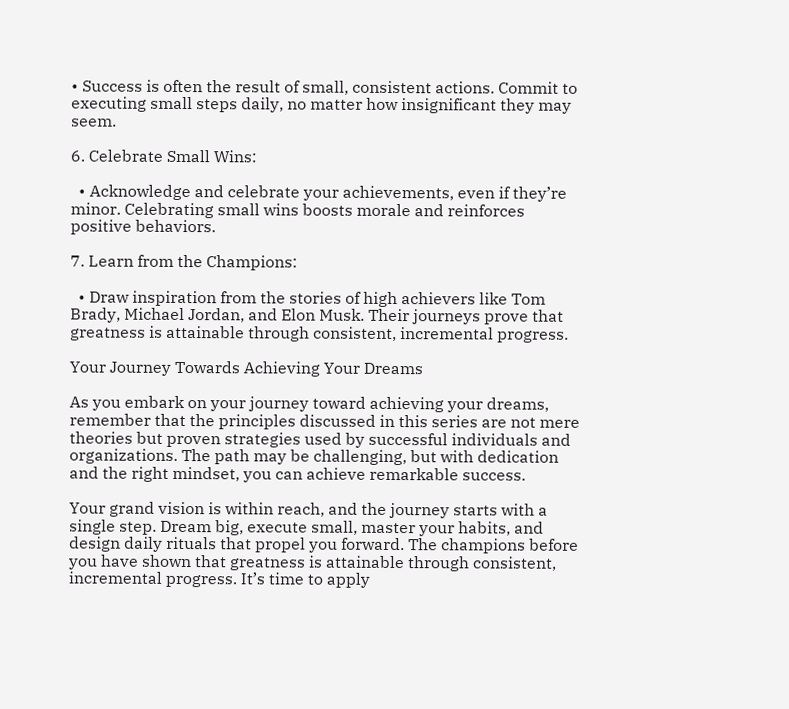• Success is often the result of small, consistent actions. Commit to executing small steps daily, no matter how insignificant they may seem.

6. Celebrate Small Wins:

  • Acknowledge and celebrate your achievements, even if they’re minor. Celebrating small wins boosts morale and reinforces positive behaviors.

7. Learn from the Champions:

  • Draw inspiration from the stories of high achievers like Tom Brady, Michael Jordan, and Elon Musk. Their journeys prove that greatness is attainable through consistent, incremental progress.

Your Journey Towards Achieving Your Dreams

As you embark on your journey toward achieving your dreams, remember that the principles discussed in this series are not mere theories but proven strategies used by successful individuals and organizations. The path may be challenging, but with dedication and the right mindset, you can achieve remarkable success.

Your grand vision is within reach, and the journey starts with a single step. Dream big, execute small, master your habits, and design daily rituals that propel you forward. The champions before you have shown that greatness is attainable through consistent, incremental progress. It’s time to apply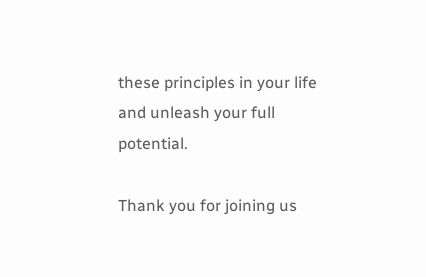these principles in your life and unleash your full potential.

Thank you for joining us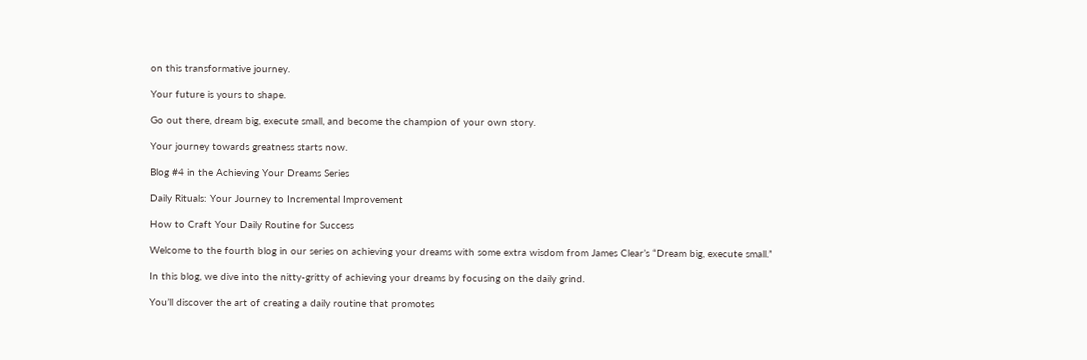on this transformative journey.

Your future is yours to shape.

Go out there, dream big, execute small, and become the champion of your own story.

Your journey towards greatness starts now.

Blog #4 in the Achieving Your Dreams Series

Daily Rituals: Your Journey to Incremental Improvement

How to Craft Your Daily Routine for Success

Welcome to the fourth blog in our series on achieving your dreams with some extra wisdom from James Clear’s “Dream big, execute small.”

In this blog, we dive into the nitty-gritty of achieving your dreams by focusing on the daily grind.

You’ll discover the art of creating a daily routine that promotes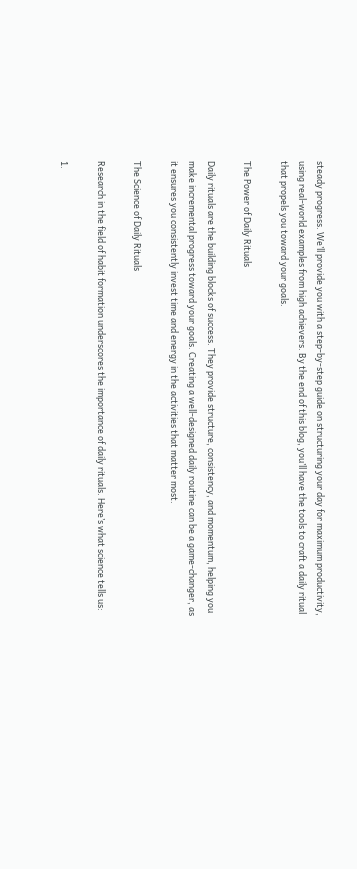steady progress. We’ll provide you with a step-by-step guide on structuring your day for maximum productivity, using real-world examples from high achievers. By the end of this blog, you’ll have the tools to craft a daily ritual that propels you toward your goals.

The Power of Daily Rituals

Daily rituals are the building blocks of success. They provide structure, consistency, and momentum, helping you make incremental progress toward your goals. Creating a well-designed daily routine can be a game-changer, as it ensures you consistently invest time and energy in the activities that matter most.

The Science of Daily Rituals

Research in the field of habit formation underscores the importance of daily rituals. Here’s what science tells us:

1.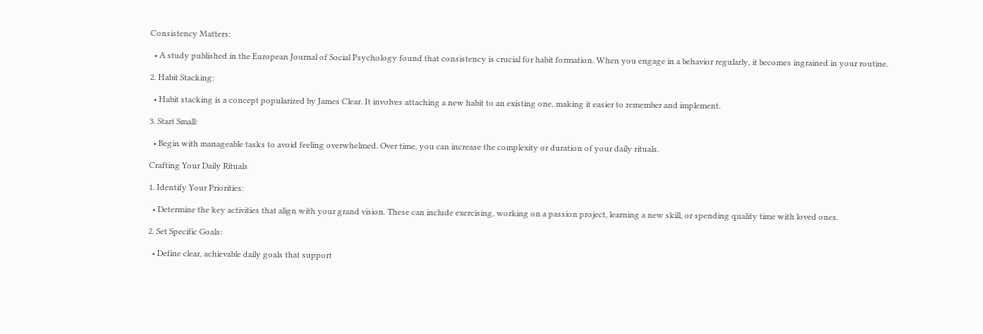Consistency Matters:

  • A study published in the European Journal of Social Psychology found that consistency is crucial for habit formation. When you engage in a behavior regularly, it becomes ingrained in your routine.

2. Habit Stacking:

  • Habit stacking is a concept popularized by James Clear. It involves attaching a new habit to an existing one, making it easier to remember and implement.

3. Start Small:

  • Begin with manageable tasks to avoid feeling overwhelmed. Over time, you can increase the complexity or duration of your daily rituals.

Crafting Your Daily Rituals

1. Identify Your Priorities:

  • Determine the key activities that align with your grand vision. These can include exercising, working on a passion project, learning a new skill, or spending quality time with loved ones.

2. Set Specific Goals:

  • Define clear, achievable daily goals that support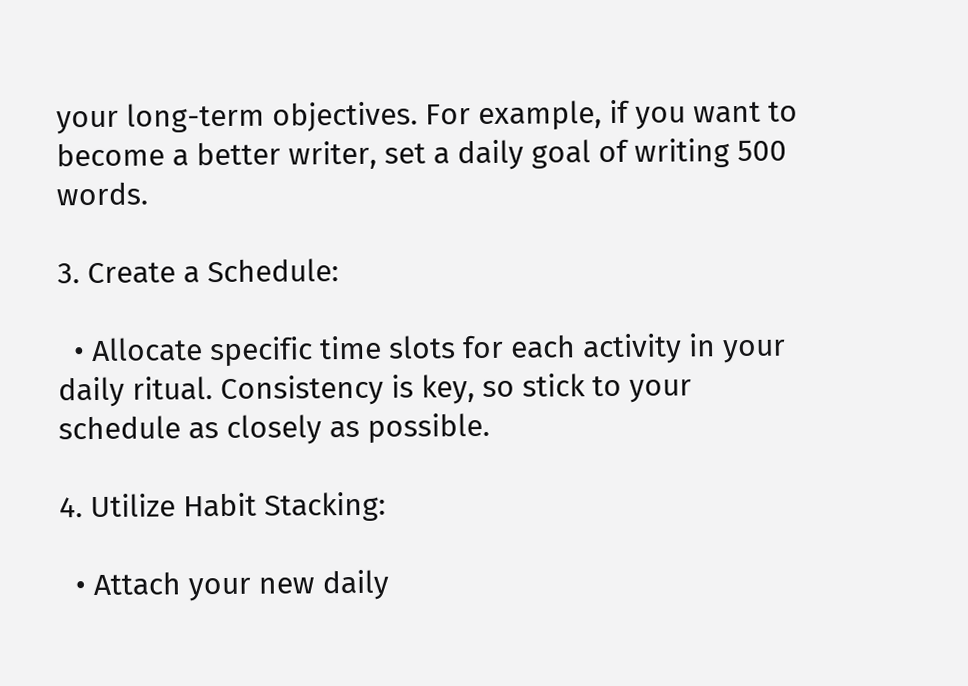your long-term objectives. For example, if you want to become a better writer, set a daily goal of writing 500 words.

3. Create a Schedule:

  • Allocate specific time slots for each activity in your daily ritual. Consistency is key, so stick to your schedule as closely as possible.

4. Utilize Habit Stacking:

  • Attach your new daily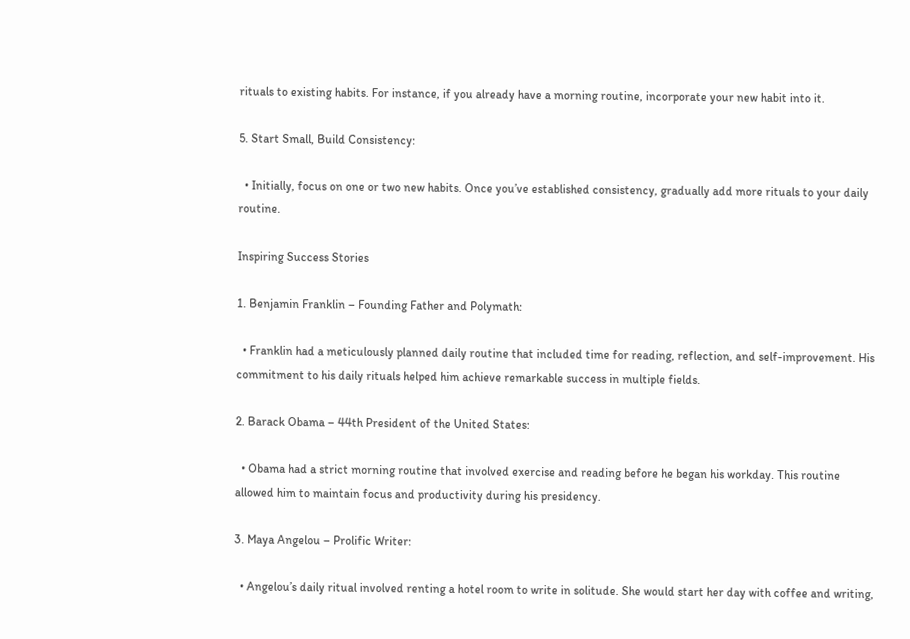rituals to existing habits. For instance, if you already have a morning routine, incorporate your new habit into it.

5. Start Small, Build Consistency:

  • Initially, focus on one or two new habits. Once you’ve established consistency, gradually add more rituals to your daily routine.

Inspiring Success Stories

1. Benjamin Franklin – Founding Father and Polymath:

  • Franklin had a meticulously planned daily routine that included time for reading, reflection, and self-improvement. His commitment to his daily rituals helped him achieve remarkable success in multiple fields.

2. Barack Obama – 44th President of the United States:

  • Obama had a strict morning routine that involved exercise and reading before he began his workday. This routine allowed him to maintain focus and productivity during his presidency.

3. Maya Angelou – Prolific Writer:

  • Angelou’s daily ritual involved renting a hotel room to write in solitude. She would start her day with coffee and writing,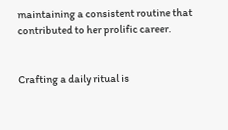maintaining a consistent routine that contributed to her prolific career.


Crafting a daily ritual is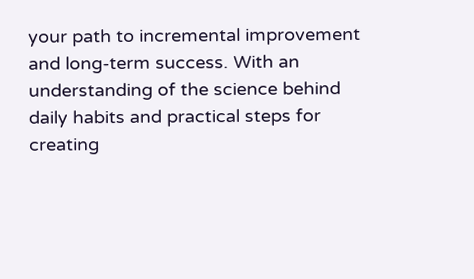your path to incremental improvement and long-term success. With an understanding of the science behind daily habits and practical steps for creating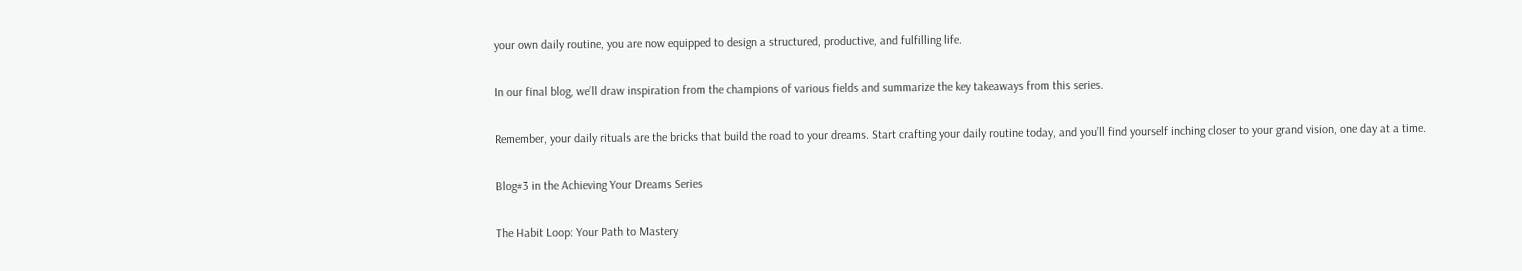your own daily routine, you are now equipped to design a structured, productive, and fulfilling life.

In our final blog, we’ll draw inspiration from the champions of various fields and summarize the key takeaways from this series.

Remember, your daily rituals are the bricks that build the road to your dreams. Start crafting your daily routine today, and you’ll find yourself inching closer to your grand vision, one day at a time.

Blog#3 in the Achieving Your Dreams Series

The Habit Loop: Your Path to Mastery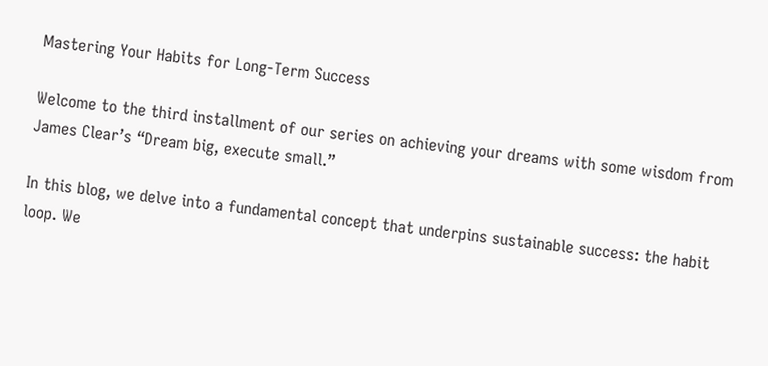Mastering Your Habits for Long-Term Success

Welcome to the third installment of our series on achieving your dreams with some wisdom from James Clear’s “Dream big, execute small.”

In this blog, we delve into a fundamental concept that underpins sustainable success: the habit loop. We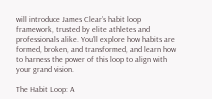will introduce James Clear’s habit loop framework, trusted by elite athletes and professionals alike. You’ll explore how habits are formed, broken, and transformed, and learn how to harness the power of this loop to align with your grand vision.

The Habit Loop: A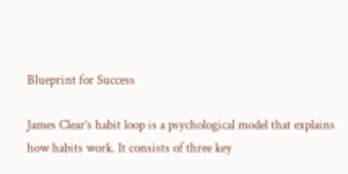Blueprint for Success

James Clear’s habit loop is a psychological model that explains how habits work. It consists of three key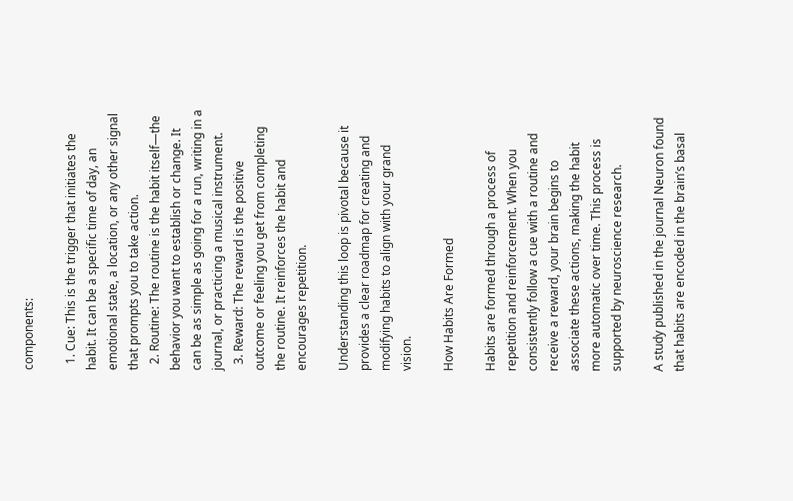components:

  1. Cue: This is the trigger that initiates the habit. It can be a specific time of day, an emotional state, a location, or any other signal that prompts you to take action.
  2. Routine: The routine is the habit itself—the behavior you want to establish or change. It can be as simple as going for a run, writing in a journal, or practicing a musical instrument.
  3. Reward: The reward is the positive outcome or feeling you get from completing the routine. It reinforces the habit and encourages repetition.

Understanding this loop is pivotal because it provides a clear roadmap for creating and modifying habits to align with your grand vision.

How Habits Are Formed

Habits are formed through a process of repetition and reinforcement. When you consistently follow a cue with a routine and receive a reward, your brain begins to associate these actions, making the habit more automatic over time. This process is supported by neuroscience research.

A study published in the journal Neuron found that habits are encoded in the brain’s basal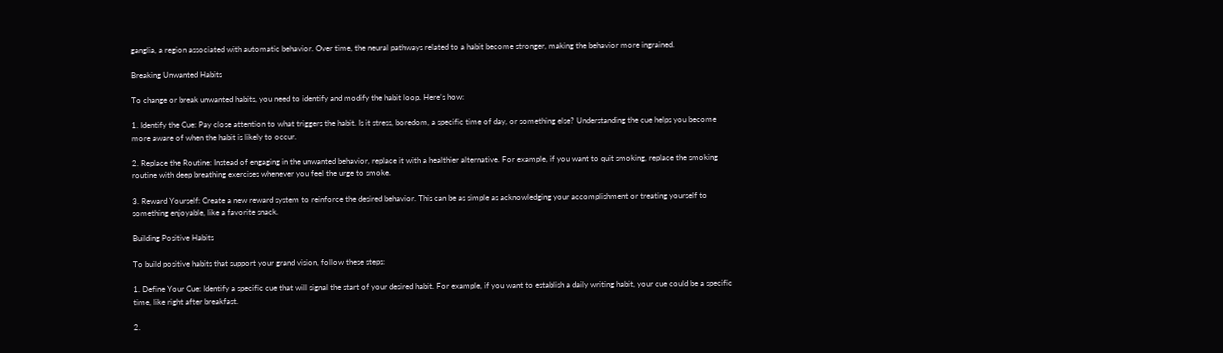ganglia, a region associated with automatic behavior. Over time, the neural pathways related to a habit become stronger, making the behavior more ingrained.

Breaking Unwanted Habits

To change or break unwanted habits, you need to identify and modify the habit loop. Here’s how:

1. Identify the Cue: Pay close attention to what triggers the habit. Is it stress, boredom, a specific time of day, or something else? Understanding the cue helps you become more aware of when the habit is likely to occur.

2. Replace the Routine: Instead of engaging in the unwanted behavior, replace it with a healthier alternative. For example, if you want to quit smoking, replace the smoking routine with deep breathing exercises whenever you feel the urge to smoke.

3. Reward Yourself: Create a new reward system to reinforce the desired behavior. This can be as simple as acknowledging your accomplishment or treating yourself to something enjoyable, like a favorite snack.

Building Positive Habits

To build positive habits that support your grand vision, follow these steps:

1. Define Your Cue: Identify a specific cue that will signal the start of your desired habit. For example, if you want to establish a daily writing habit, your cue could be a specific time, like right after breakfast.

2.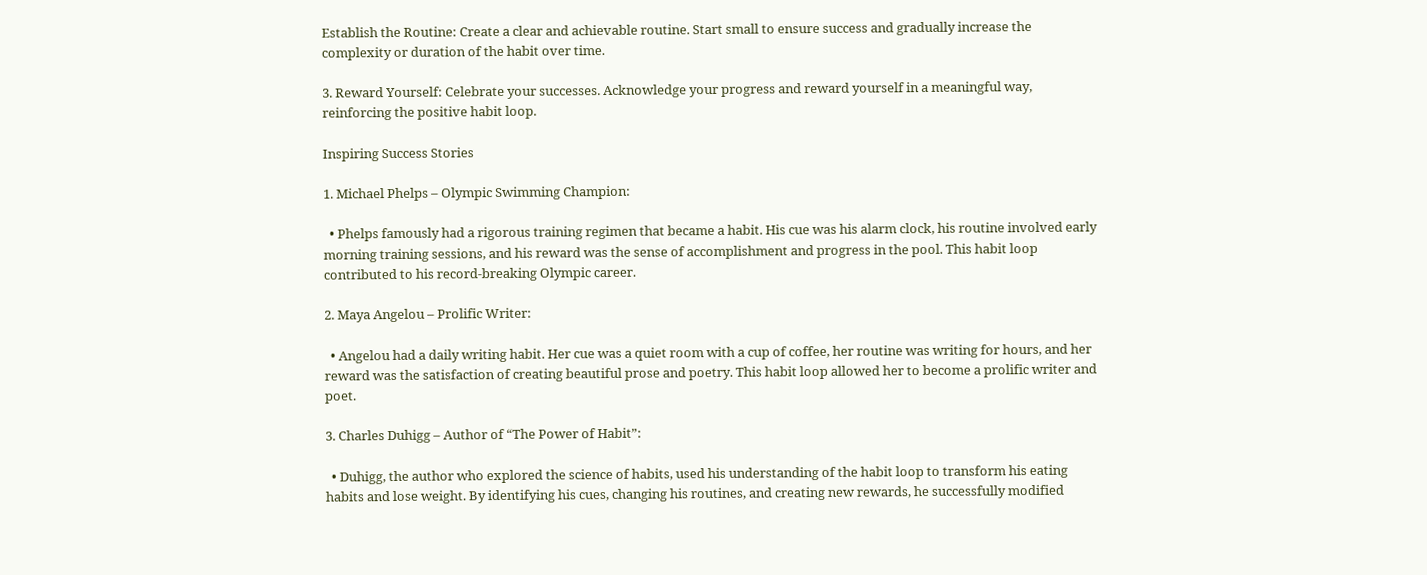Establish the Routine: Create a clear and achievable routine. Start small to ensure success and gradually increase the complexity or duration of the habit over time.

3. Reward Yourself: Celebrate your successes. Acknowledge your progress and reward yourself in a meaningful way, reinforcing the positive habit loop.

Inspiring Success Stories

1. Michael Phelps – Olympic Swimming Champion:

  • Phelps famously had a rigorous training regimen that became a habit. His cue was his alarm clock, his routine involved early morning training sessions, and his reward was the sense of accomplishment and progress in the pool. This habit loop contributed to his record-breaking Olympic career.

2. Maya Angelou – Prolific Writer:

  • Angelou had a daily writing habit. Her cue was a quiet room with a cup of coffee, her routine was writing for hours, and her reward was the satisfaction of creating beautiful prose and poetry. This habit loop allowed her to become a prolific writer and poet.

3. Charles Duhigg – Author of “The Power of Habit”:

  • Duhigg, the author who explored the science of habits, used his understanding of the habit loop to transform his eating habits and lose weight. By identifying his cues, changing his routines, and creating new rewards, he successfully modified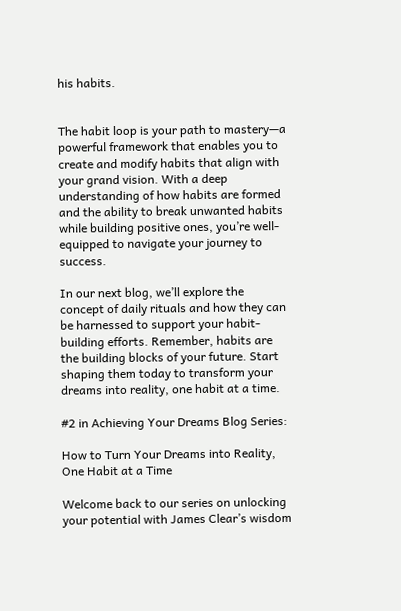his habits.


The habit loop is your path to mastery—a powerful framework that enables you to create and modify habits that align with your grand vision. With a deep understanding of how habits are formed and the ability to break unwanted habits while building positive ones, you’re well-equipped to navigate your journey to success.

In our next blog, we’ll explore the concept of daily rituals and how they can be harnessed to support your habit-building efforts. Remember, habits are the building blocks of your future. Start shaping them today to transform your dreams into reality, one habit at a time.

#2 in Achieving Your Dreams Blog Series:

How to Turn Your Dreams into Reality, One Habit at a Time

Welcome back to our series on unlocking your potential with James Clear’s wisdom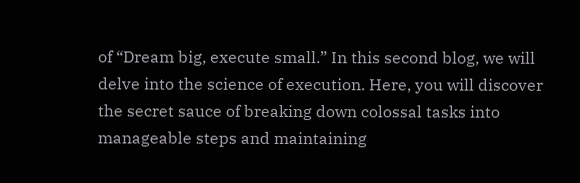of “Dream big, execute small.” In this second blog, we will delve into the science of execution. Here, you will discover the secret sauce of breaking down colossal tasks into manageable steps and maintaining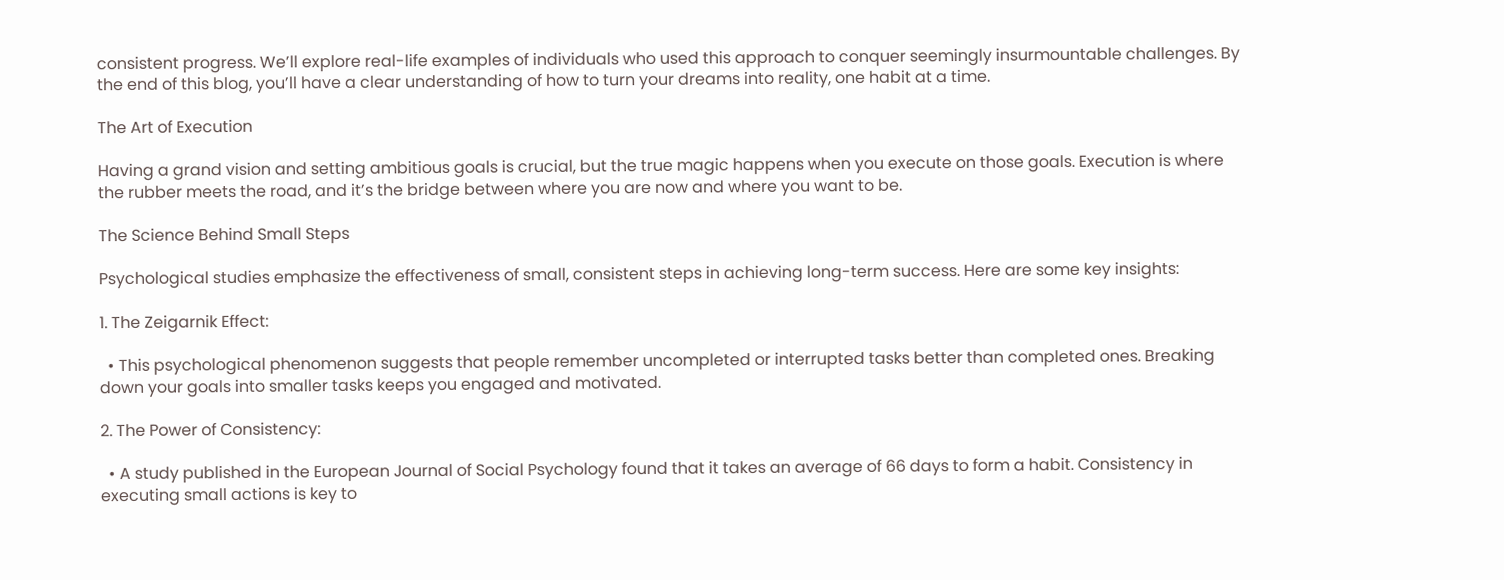consistent progress. We’ll explore real-life examples of individuals who used this approach to conquer seemingly insurmountable challenges. By the end of this blog, you’ll have a clear understanding of how to turn your dreams into reality, one habit at a time.

The Art of Execution

Having a grand vision and setting ambitious goals is crucial, but the true magic happens when you execute on those goals. Execution is where the rubber meets the road, and it’s the bridge between where you are now and where you want to be.

The Science Behind Small Steps

Psychological studies emphasize the effectiveness of small, consistent steps in achieving long-term success. Here are some key insights:

1. The Zeigarnik Effect:

  • This psychological phenomenon suggests that people remember uncompleted or interrupted tasks better than completed ones. Breaking down your goals into smaller tasks keeps you engaged and motivated.

2. The Power of Consistency:

  • A study published in the European Journal of Social Psychology found that it takes an average of 66 days to form a habit. Consistency in executing small actions is key to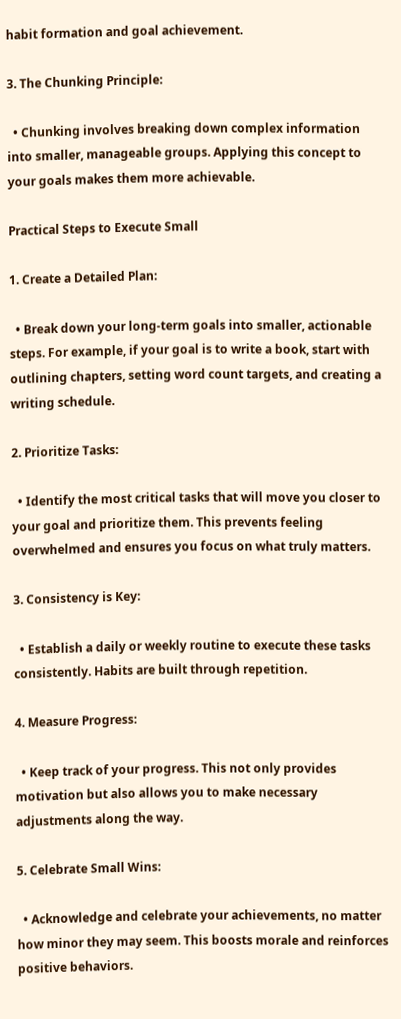habit formation and goal achievement.

3. The Chunking Principle:

  • Chunking involves breaking down complex information into smaller, manageable groups. Applying this concept to your goals makes them more achievable.

Practical Steps to Execute Small

1. Create a Detailed Plan:

  • Break down your long-term goals into smaller, actionable steps. For example, if your goal is to write a book, start with outlining chapters, setting word count targets, and creating a writing schedule.

2. Prioritize Tasks:

  • Identify the most critical tasks that will move you closer to your goal and prioritize them. This prevents feeling overwhelmed and ensures you focus on what truly matters.

3. Consistency is Key:

  • Establish a daily or weekly routine to execute these tasks consistently. Habits are built through repetition.

4. Measure Progress:

  • Keep track of your progress. This not only provides motivation but also allows you to make necessary adjustments along the way.

5. Celebrate Small Wins:

  • Acknowledge and celebrate your achievements, no matter how minor they may seem. This boosts morale and reinforces positive behaviors.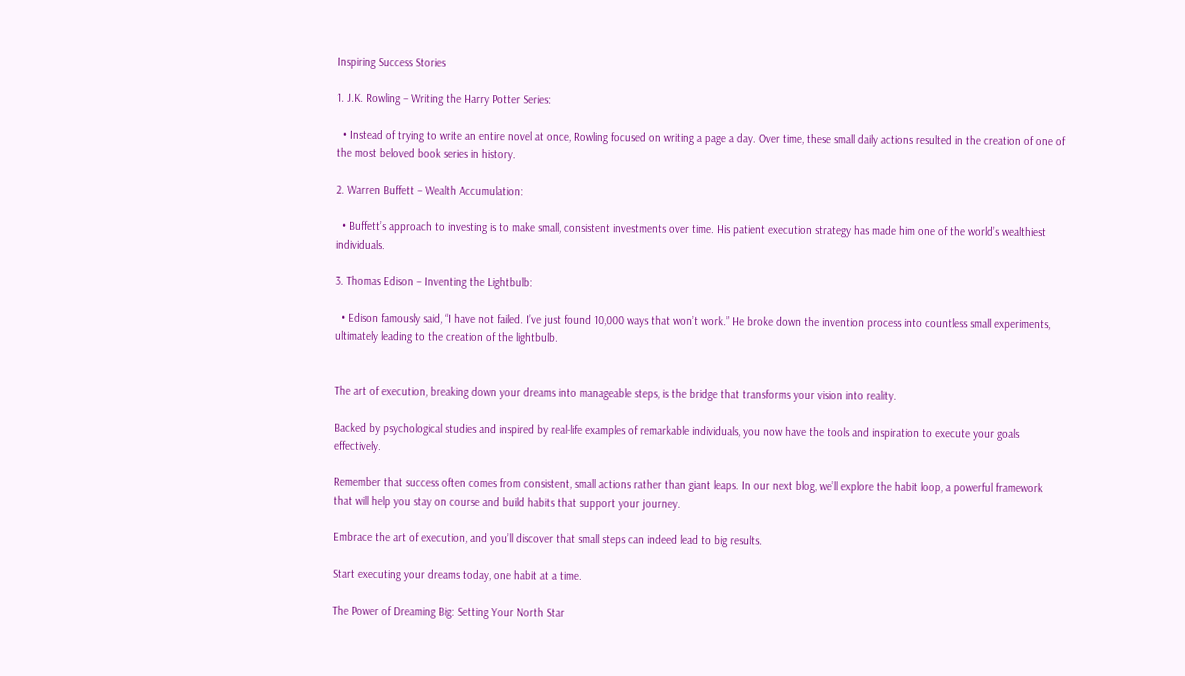Inspiring Success Stories

1. J.K. Rowling – Writing the Harry Potter Series:

  • Instead of trying to write an entire novel at once, Rowling focused on writing a page a day. Over time, these small daily actions resulted in the creation of one of the most beloved book series in history.

2. Warren Buffett – Wealth Accumulation:

  • Buffett’s approach to investing is to make small, consistent investments over time. His patient execution strategy has made him one of the world’s wealthiest individuals.

3. Thomas Edison – Inventing the Lightbulb:

  • Edison famously said, “I have not failed. I’ve just found 10,000 ways that won’t work.” He broke down the invention process into countless small experiments, ultimately leading to the creation of the lightbulb.


The art of execution, breaking down your dreams into manageable steps, is the bridge that transforms your vision into reality.

Backed by psychological studies and inspired by real-life examples of remarkable individuals, you now have the tools and inspiration to execute your goals effectively.

Remember that success often comes from consistent, small actions rather than giant leaps. In our next blog, we’ll explore the habit loop, a powerful framework that will help you stay on course and build habits that support your journey.

Embrace the art of execution, and you’ll discover that small steps can indeed lead to big results.

Start executing your dreams today, one habit at a time.

The Power of Dreaming Big: Setting Your North Star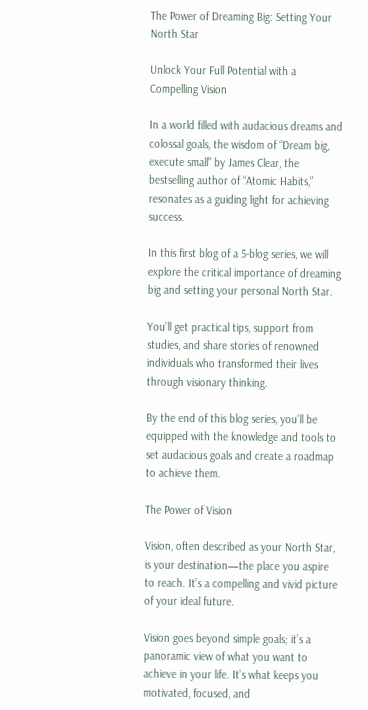The Power of Dreaming Big: Setting Your North Star

Unlock Your Full Potential with a Compelling Vision

In a world filled with audacious dreams and colossal goals, the wisdom of “Dream big, execute small” by James Clear, the bestselling author of “Atomic Habits,” resonates as a guiding light for achieving success.

In this first blog of a 5-blog series, we will explore the critical importance of dreaming big and setting your personal North Star.

You’ll get practical tips, support from studies, and share stories of renowned individuals who transformed their lives through visionary thinking.

By the end of this blog series, you’ll be equipped with the knowledge and tools to set audacious goals and create a roadmap to achieve them.

The Power of Vision

Vision, often described as your North Star, is your destination—the place you aspire to reach. It’s a compelling and vivid picture of your ideal future.

Vision goes beyond simple goals; it’s a panoramic view of what you want to achieve in your life. It’s what keeps you motivated, focused, and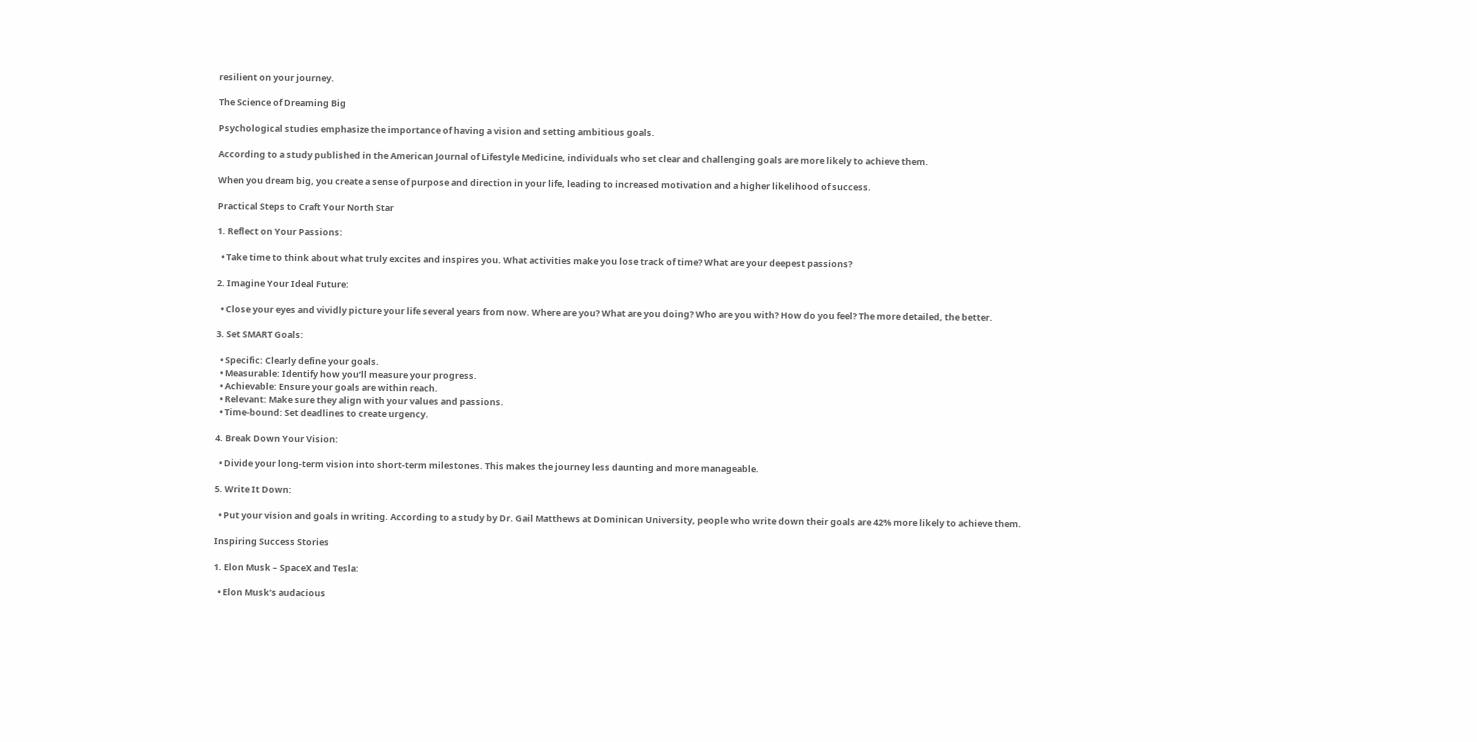resilient on your journey.

The Science of Dreaming Big

Psychological studies emphasize the importance of having a vision and setting ambitious goals.

According to a study published in the American Journal of Lifestyle Medicine, individuals who set clear and challenging goals are more likely to achieve them.

When you dream big, you create a sense of purpose and direction in your life, leading to increased motivation and a higher likelihood of success.

Practical Steps to Craft Your North Star

1. Reflect on Your Passions:

  • Take time to think about what truly excites and inspires you. What activities make you lose track of time? What are your deepest passions?

2. Imagine Your Ideal Future:

  • Close your eyes and vividly picture your life several years from now. Where are you? What are you doing? Who are you with? How do you feel? The more detailed, the better.

3. Set SMART Goals:

  • Specific: Clearly define your goals.
  • Measurable: Identify how you’ll measure your progress.
  • Achievable: Ensure your goals are within reach.
  • Relevant: Make sure they align with your values and passions.
  • Time-bound: Set deadlines to create urgency.

4. Break Down Your Vision:

  • Divide your long-term vision into short-term milestones. This makes the journey less daunting and more manageable.

5. Write It Down:

  • Put your vision and goals in writing. According to a study by Dr. Gail Matthews at Dominican University, people who write down their goals are 42% more likely to achieve them.

Inspiring Success Stories

1. Elon Musk – SpaceX and Tesla:

  • Elon Musk’s audacious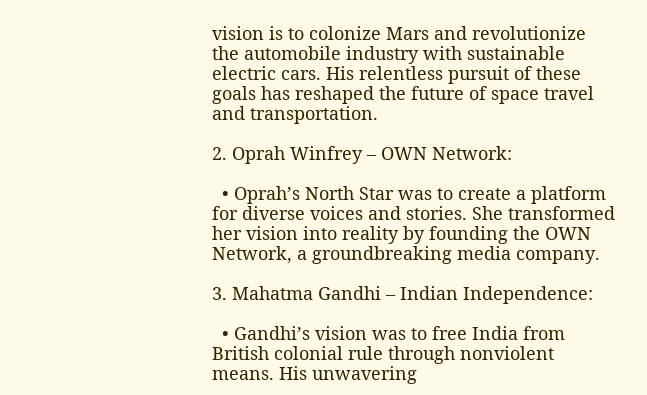vision is to colonize Mars and revolutionize the automobile industry with sustainable electric cars. His relentless pursuit of these goals has reshaped the future of space travel and transportation.

2. Oprah Winfrey – OWN Network:

  • Oprah’s North Star was to create a platform for diverse voices and stories. She transformed her vision into reality by founding the OWN Network, a groundbreaking media company.

3. Mahatma Gandhi – Indian Independence:

  • Gandhi’s vision was to free India from British colonial rule through nonviolent means. His unwavering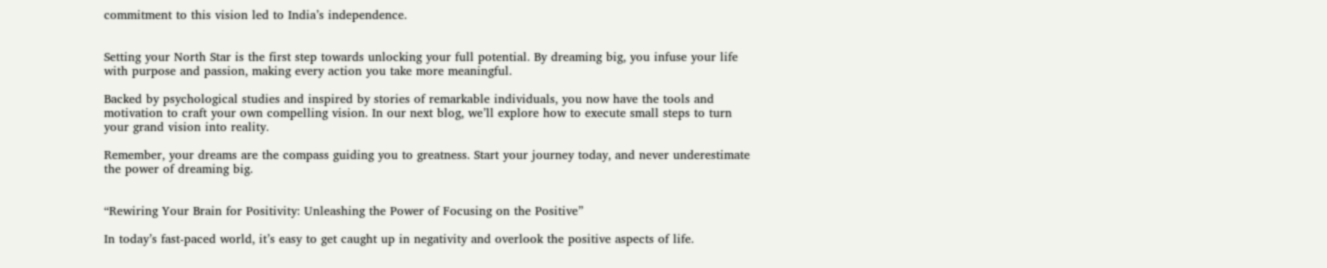commitment to this vision led to India’s independence.


Setting your North Star is the first step towards unlocking your full potential. By dreaming big, you infuse your life with purpose and passion, making every action you take more meaningful.

Backed by psychological studies and inspired by stories of remarkable individuals, you now have the tools and motivation to craft your own compelling vision. In our next blog, we’ll explore how to execute small steps to turn your grand vision into reality.

Remember, your dreams are the compass guiding you to greatness. Start your journey today, and never underestimate the power of dreaming big.


“Rewiring Your Brain for Positivity: Unleashing the Power of Focusing on the Positive”

In today’s fast-paced world, it’s easy to get caught up in negativity and overlook the positive aspects of life.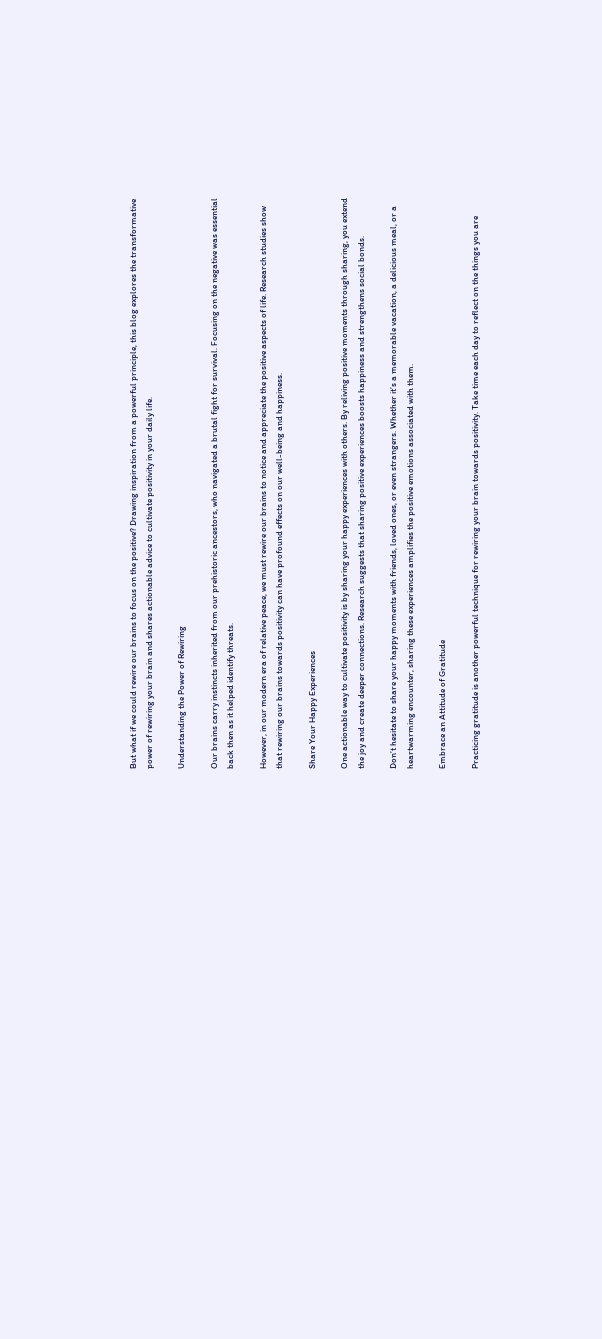But what if we could rewire our brains to focus on the positive? Drawing inspiration from a powerful principle, this blog explores the transformative power of rewiring your brain and shares actionable advice to cultivate positivity in your daily life.

Understanding the Power of Rewiring

Our brains carry instincts inherited from our prehistoric ancestors, who navigated a brutal fight for survival. Focusing on the negative was essential back then as it helped identify threats.

However, in our modern era of relative peace, we must rewire our brains to notice and appreciate the positive aspects of life. Research studies show that rewiring our brains towards positivity can have profound effects on our well-being and happiness.

Share Your Happy Experiences

One actionable way to cultivate positivity is by sharing your happy experiences with others. By reliving positive moments through sharing, you extend the joy and create deeper connections. Research suggests that sharing positive experiences boosts happiness and strengthens social bonds.

Don’t hesitate to share your happy moments with friends, loved ones, or even strangers. Whether it’s a memorable vacation, a delicious meal, or a heartwarming encounter, sharing these experiences amplifies the positive emotions associated with them.

Embrace an Attitude of Gratitude

Practicing gratitude is another powerful technique for rewiring your brain towards positivity. Take time each day to reflect on the things you are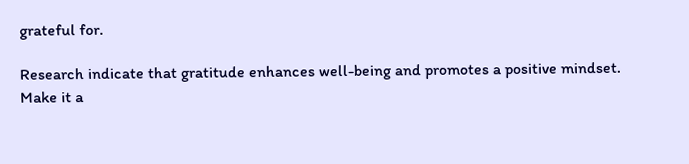grateful for.

Research indicate that gratitude enhances well-being and promotes a positive mindset. Make it a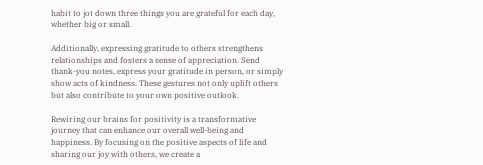habit to jot down three things you are grateful for each day, whether big or small.

Additionally, expressing gratitude to others strengthens relationships and fosters a sense of appreciation. Send thank-you notes, express your gratitude in person, or simply show acts of kindness. These gestures not only uplift others but also contribute to your own positive outlook.

Rewiring our brains for positivity is a transformative journey that can enhance our overall well-being and happiness. By focusing on the positive aspects of life and sharing our joy with others, we create a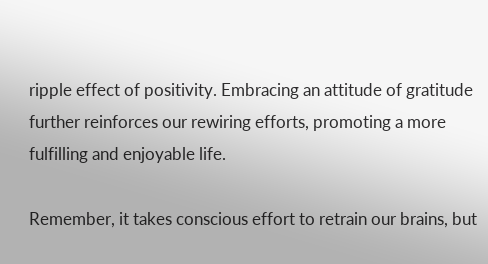ripple effect of positivity. Embracing an attitude of gratitude further reinforces our rewiring efforts, promoting a more fulfilling and enjoyable life.

Remember, it takes conscious effort to retrain our brains, but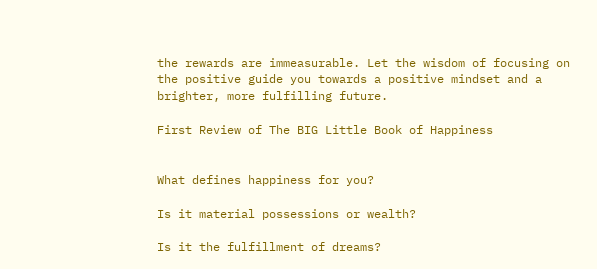the rewards are immeasurable. Let the wisdom of focusing on the positive guide you towards a positive mindset and a brighter, more fulfilling future.

First Review of The BIG Little Book of Happiness


What defines happiness for you?

Is it material possessions or wealth?

Is it the fulfillment of dreams?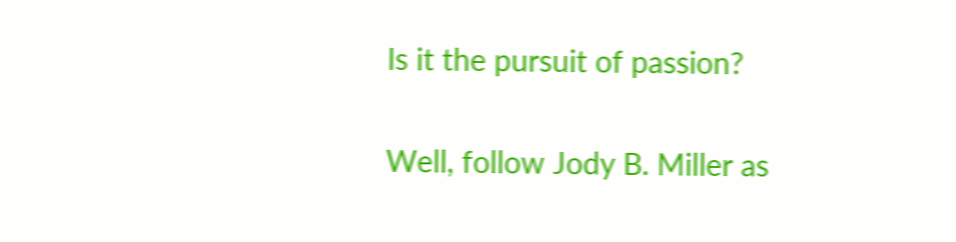Is it the pursuit of passion?

Well, follow Jody B. Miller as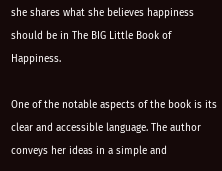she shares what she believes happiness should be in The BIG Little Book of Happiness.

One of the notable aspects of the book is its clear and accessible language. The author conveys her ideas in a simple and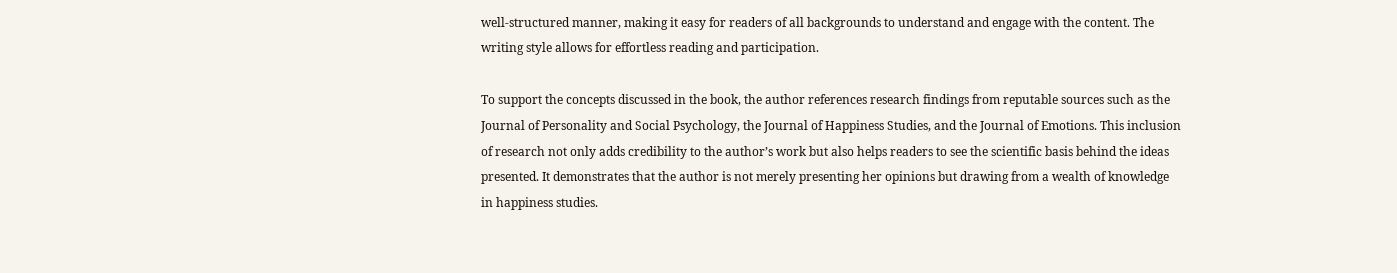well-structured manner, making it easy for readers of all backgrounds to understand and engage with the content. The writing style allows for effortless reading and participation.

To support the concepts discussed in the book, the author references research findings from reputable sources such as the Journal of Personality and Social Psychology, the Journal of Happiness Studies, and the Journal of Emotions. This inclusion of research not only adds credibility to the author’s work but also helps readers to see the scientific basis behind the ideas presented. It demonstrates that the author is not merely presenting her opinions but drawing from a wealth of knowledge in happiness studies.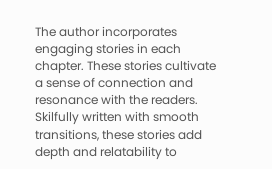The author incorporates engaging stories in each chapter. These stories cultivate a sense of connection and resonance with the readers. Skilfully written with smooth transitions, these stories add depth and relatability to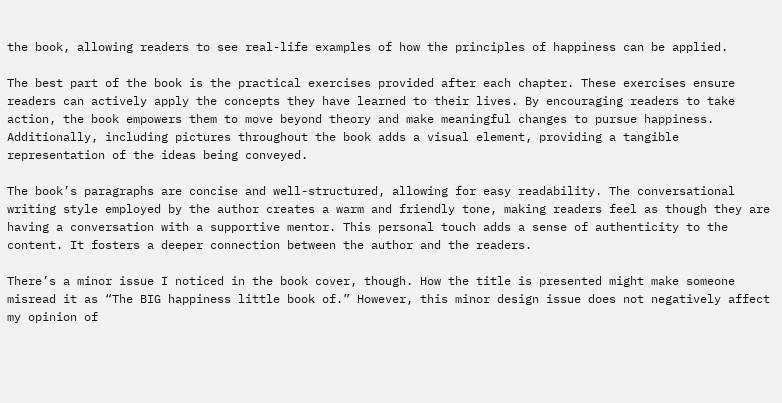the book, allowing readers to see real-life examples of how the principles of happiness can be applied.

The best part of the book is the practical exercises provided after each chapter. These exercises ensure readers can actively apply the concepts they have learned to their lives. By encouraging readers to take action, the book empowers them to move beyond theory and make meaningful changes to pursue happiness. Additionally, including pictures throughout the book adds a visual element, providing a tangible representation of the ideas being conveyed.

The book’s paragraphs are concise and well-structured, allowing for easy readability. The conversational writing style employed by the author creates a warm and friendly tone, making readers feel as though they are having a conversation with a supportive mentor. This personal touch adds a sense of authenticity to the content. It fosters a deeper connection between the author and the readers.

There’s a minor issue I noticed in the book cover, though. How the title is presented might make someone misread it as “The BIG happiness little book of.” However, this minor design issue does not negatively affect my opinion of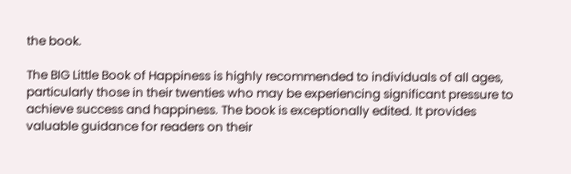the book.

The BIG Little Book of Happiness is highly recommended to individuals of all ages, particularly those in their twenties who may be experiencing significant pressure to achieve success and happiness. The book is exceptionally edited. It provides valuable guidance for readers on their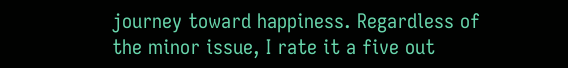journey toward happiness. Regardless of the minor issue, I rate it a five out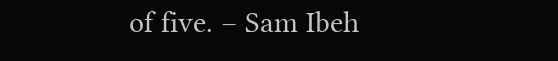of five. – Sam Ibeh